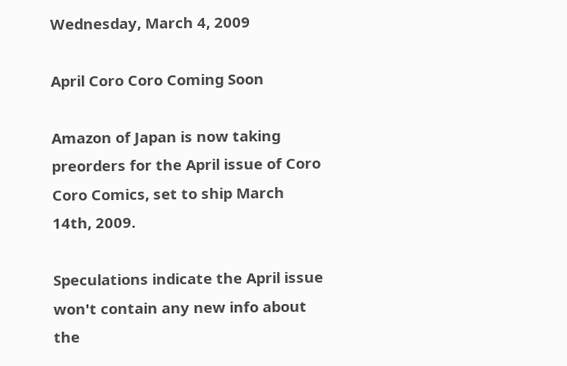Wednesday, March 4, 2009

April Coro Coro Coming Soon

Amazon of Japan is now taking preorders for the April issue of Coro Coro Comics, set to ship March 14th, 2009.

Speculations indicate the April issue won't contain any new info about the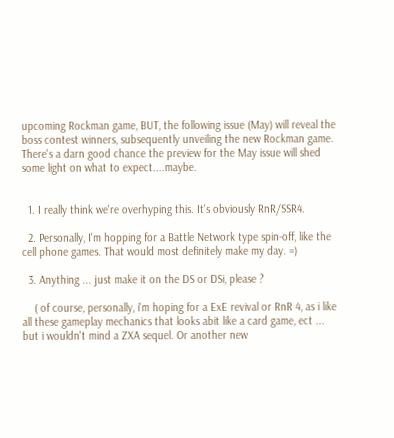upcoming Rockman game, BUT, the following issue (May) will reveal the boss contest winners, subsequently unveiling the new Rockman game. There's a darn good chance the preview for the May issue will shed some light on what to expect....maybe.


  1. I really think we're overhyping this. It's obviously RnR/SSR4.

  2. Personally, I'm hopping for a Battle Network type spin-off, like the cell phone games. That would most definitely make my day. =)

  3. Anything ... just make it on the DS or DSi, please ?

    ( of course, personally, i'm hoping for a ExE revival or RnR 4, as i like all these gameplay mechanics that looks abit like a card game, ect ... but i wouldn't mind a ZXA sequel. Or another new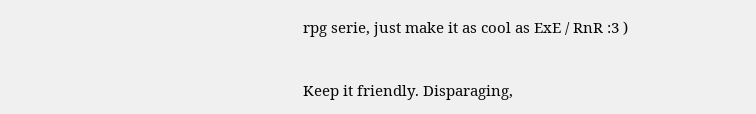rpg serie, just make it as cool as ExE / RnR :3 )


Keep it friendly. Disparaging,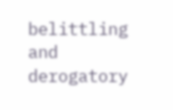belittling and derogatory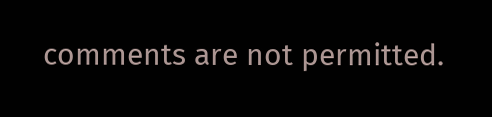comments are not permitted.